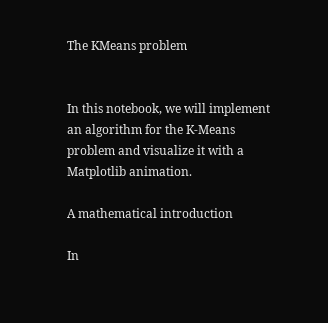The KMeans problem


In this notebook, we will implement an algorithm for the K-Means problem and visualize it with a Matplotlib animation.

A mathematical introduction

In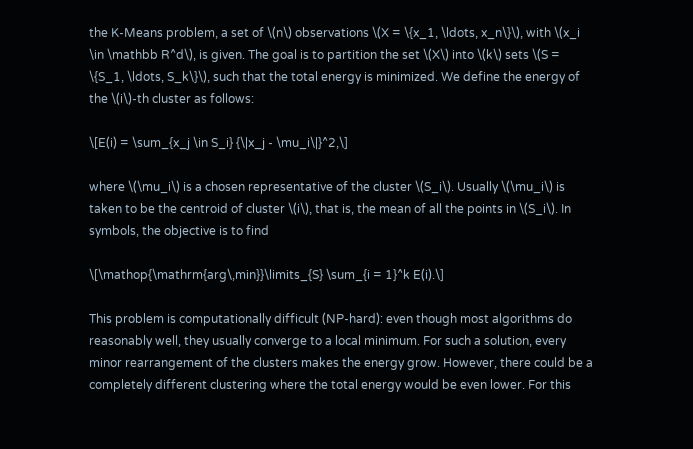the K-Means problem, a set of \(n\) observations \(X = \{x_1, \ldots, x_n\}\), with \(x_i \in \mathbb R^d\), is given. The goal is to partition the set \(X\) into \(k\) sets \(S = \{S_1, \ldots, S_k\}\), such that the total energy is minimized. We define the energy of the \(i\)-th cluster as follows:

\[E(i) = \sum_{x_j \in S_i} {\|x_j - \mu_i\|}^2,\]

where \(\mu_i\) is a chosen representative of the cluster \(S_i\). Usually \(\mu_i\) is taken to be the centroid of cluster \(i\), that is, the mean of all the points in \(S_i\). In symbols, the objective is to find

\[\mathop{\mathrm{arg\,min}}\limits_{S} \sum_{i = 1}^k E(i).\]

This problem is computationally difficult (NP-hard): even though most algorithms do reasonably well, they usually converge to a local minimum. For such a solution, every minor rearrangement of the clusters makes the energy grow. However, there could be a completely different clustering where the total energy would be even lower. For this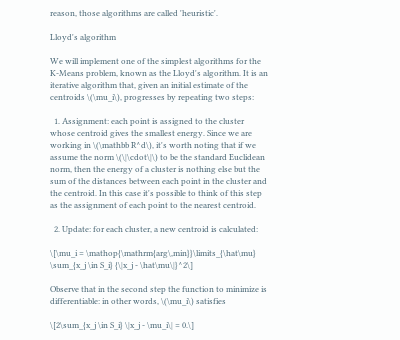reason, those algorithms are called 'heuristic'.

Lloyd's algorithm

We will implement one of the simplest algorithms for the K-Means problem, known as the Lloyd's algorithm. It is an iterative algorithm that, given an initial estimate of the centroids \(\mu_i\), progresses by repeating two steps:

  1. Assignment: each point is assigned to the cluster whose centroid gives the smallest energy. Since we are working in \(\mathbb R^d\), it's worth noting that if we assume the norm \(\|\cdot\|\) to be the standard Euclidean norm, then the energy of a cluster is nothing else but the sum of the distances between each point in the cluster and the centroid. In this case it's possible to think of this step as the assignment of each point to the nearest centroid.

  2. Update: for each cluster, a new centroid is calculated:

\[\mu_i = \mathop{\mathrm{arg\,min}}\limits_{\hat\mu} \sum_{x_j \in S_i} {\|x_j - \hat\mu\|}^2\]

Observe that in the second step the function to minimize is differentiable: in other words, \(\mu_i\) satisfies

\[2\sum_{x_j \in S_i} \|x_j - \mu_i\| = 0.\]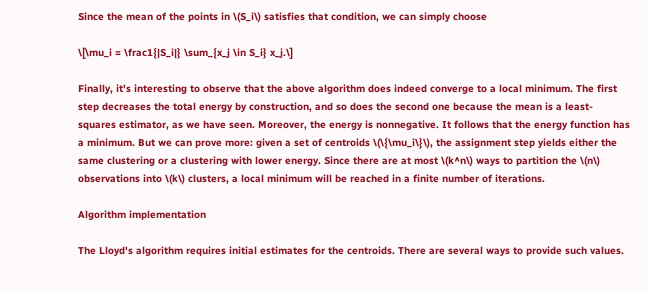Since the mean of the points in \(S_i\) satisfies that condition, we can simply choose

\[\mu_i = \frac1{|S_i|} \sum_{x_j \in S_i} x_j.\]

Finally, it's interesting to observe that the above algorithm does indeed converge to a local minimum. The first step decreases the total energy by construction, and so does the second one because the mean is a least-squares estimator, as we have seen. Moreover, the energy is nonnegative. It follows that the energy function has a minimum. But we can prove more: given a set of centroids \(\{\mu_i\}\), the assignment step yields either the same clustering or a clustering with lower energy. Since there are at most \(k^n\) ways to partition the \(n\) observations into \(k\) clusters, a local minimum will be reached in a finite number of iterations.

Algorithm implementation

The Lloyd's algorithm requires initial estimates for the centroids. There are several ways to provide such values.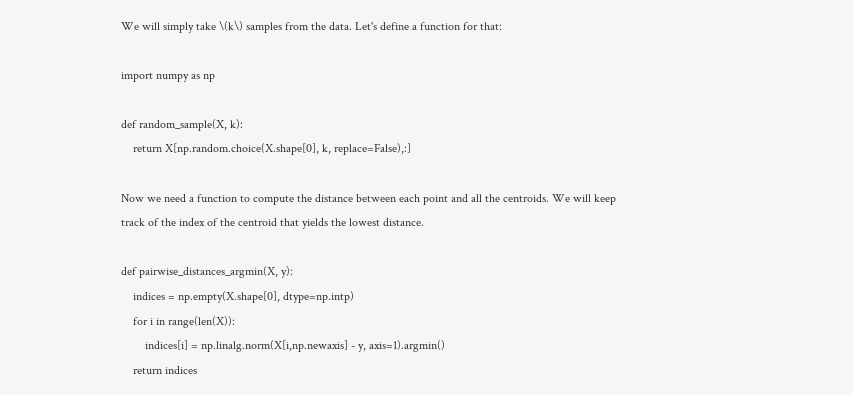We will simply take \(k\) samples from the data. Let's define a function for that:

import numpy as np

def random_sample(X, k):
    return X[np.random.choice(X.shape[0], k, replace=False),:]

Now we need a function to compute the distance between each point and all the centroids. We will keep track of the index of the centroid that yields the lowest distance.

def pairwise_distances_argmin(X, y):
    indices = np.empty(X.shape[0], dtype=np.intp)
    for i in range(len(X)):
        indices[i] = np.linalg.norm(X[i,np.newaxis] - y, axis=1).argmin()
    return indices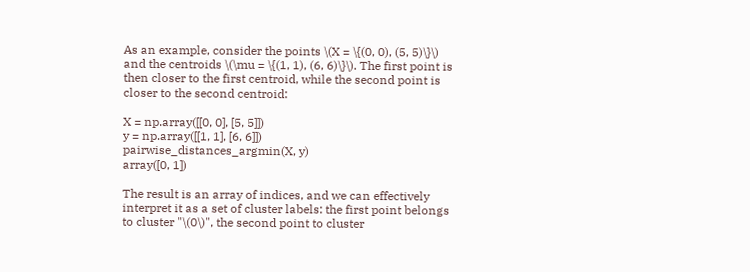As an example, consider the points \(X = \{(0, 0), (5, 5)\}\) and the centroids \(\mu = \{(1, 1), (6, 6)\}\). The first point is then closer to the first centroid, while the second point is closer to the second centroid:

X = np.array([[0, 0], [5, 5]])
y = np.array([[1, 1], [6, 6]])
pairwise_distances_argmin(X, y)
array([0, 1])

The result is an array of indices, and we can effectively interpret it as a set of cluster labels: the first point belongs to cluster "\(0\)", the second point to cluster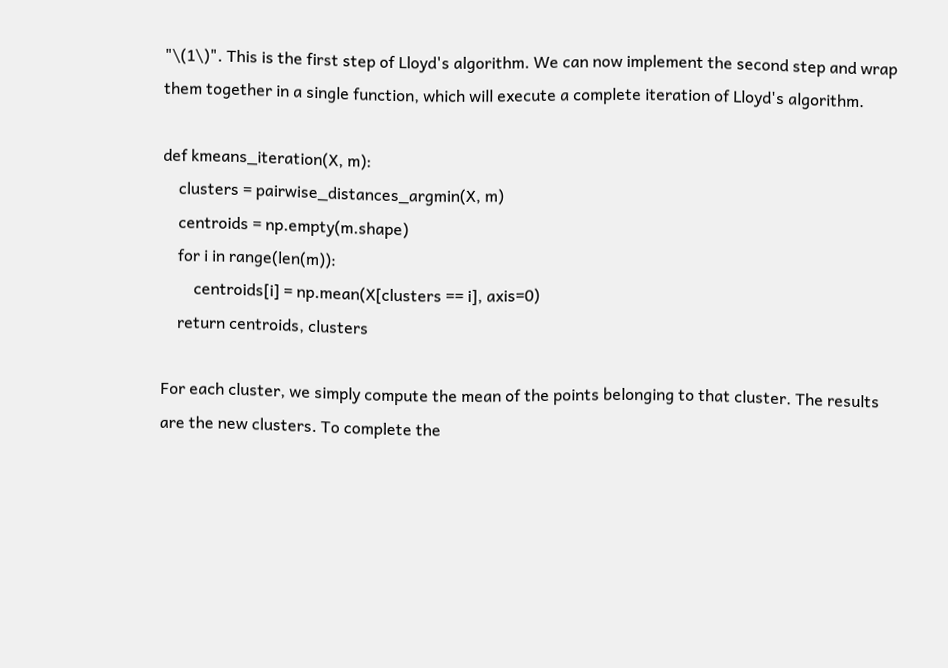"\(1\)". This is the first step of Lloyd's algorithm. We can now implement the second step and wrap them together in a single function, which will execute a complete iteration of Lloyd's algorithm.

def kmeans_iteration(X, m):
    clusters = pairwise_distances_argmin(X, m)
    centroids = np.empty(m.shape)
    for i in range(len(m)):
        centroids[i] = np.mean(X[clusters == i], axis=0)
    return centroids, clusters

For each cluster, we simply compute the mean of the points belonging to that cluster. The results are the new clusters. To complete the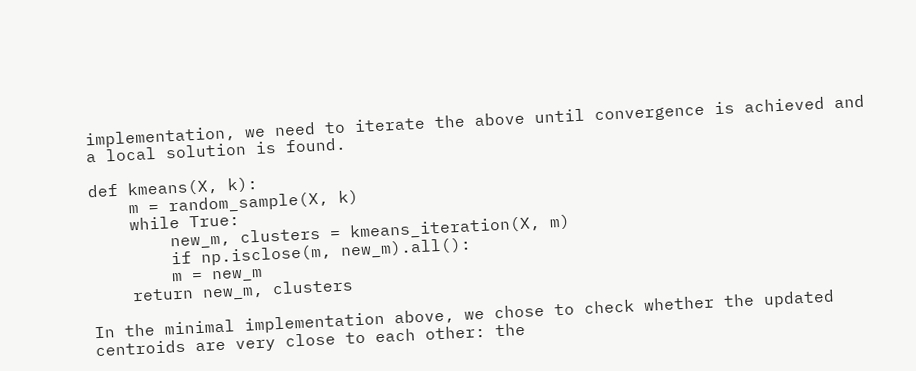implementation, we need to iterate the above until convergence is achieved and a local solution is found.

def kmeans(X, k):
    m = random_sample(X, k)
    while True:
        new_m, clusters = kmeans_iteration(X, m)
        if np.isclose(m, new_m).all():
        m = new_m
    return new_m, clusters

In the minimal implementation above, we chose to check whether the updated centroids are very close to each other: the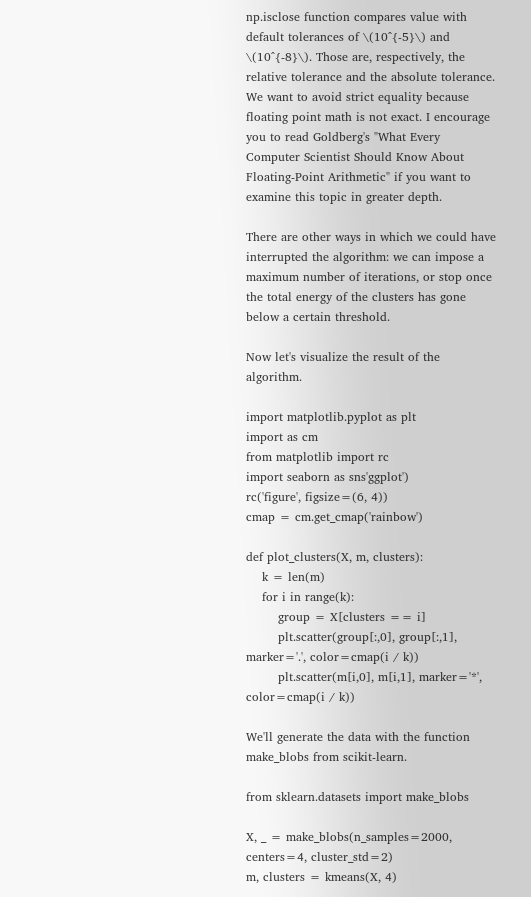np.isclose function compares value with default tolerances of \(10^{-5}\) and \(10^{-8}\). Those are, respectively, the relative tolerance and the absolute tolerance. We want to avoid strict equality because floating point math is not exact. I encourage you to read Goldberg's "What Every Computer Scientist Should Know About Floating-Point Arithmetic" if you want to examine this topic in greater depth.

There are other ways in which we could have interrupted the algorithm: we can impose a maximum number of iterations, or stop once the total energy of the clusters has gone below a certain threshold.

Now let's visualize the result of the algorithm.

import matplotlib.pyplot as plt
import as cm
from matplotlib import rc
import seaborn as sns'ggplot')
rc('figure', figsize=(6, 4))
cmap = cm.get_cmap('rainbow')

def plot_clusters(X, m, clusters):
    k = len(m)
    for i in range(k):
        group = X[clusters == i]
        plt.scatter(group[:,0], group[:,1], marker='.', color=cmap(i / k))
        plt.scatter(m[i,0], m[i,1], marker='*', color=cmap(i / k))

We'll generate the data with the function make_blobs from scikit-learn.

from sklearn.datasets import make_blobs

X, _ = make_blobs(n_samples=2000, centers=4, cluster_std=2)
m, clusters = kmeans(X, 4)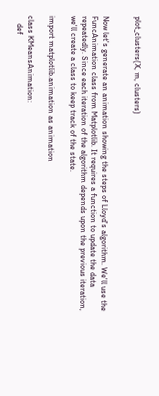plot_clusters(X, m, clusters)


Now let's generate an animation showing the steps of Lloyd's algorithm. We'll use the FuncAnimation class from Matplotlib. It requires a function to update the data repeatedly. Since each iteration of the algorithm depends upon the previous iteration, we'll create a class to keep track of the state.

import matplotlib.animation as animation

class KMeansAnimation:
    def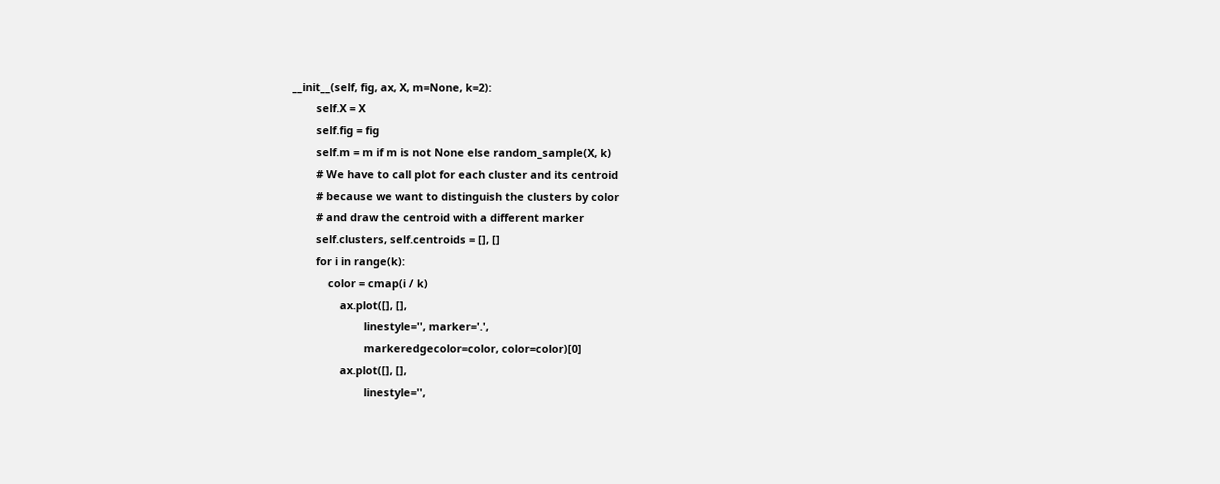__init__(self, fig, ax, X, m=None, k=2):
        self.X = X
        self.fig = fig
        self.m = m if m is not None else random_sample(X, k)
        # We have to call plot for each cluster and its centroid
        # because we want to distinguish the clusters by color
        # and draw the centroid with a different marker
        self.clusters, self.centroids = [], []
        for i in range(k):
            color = cmap(i / k)
                ax.plot([], [],
                        linestyle='', marker='.',
                        markeredgecolor=color, color=color)[0]
                ax.plot([], [],
                        linestyle='',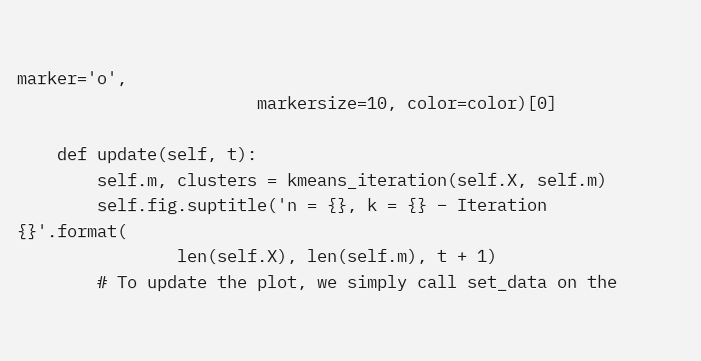marker='o',
                        markersize=10, color=color)[0]

    def update(self, t):
        self.m, clusters = kmeans_iteration(self.X, self.m)
        self.fig.suptitle('n = {}, k = {} – Iteration {}'.format(
                len(self.X), len(self.m), t + 1)
        # To update the plot, we simply call set_data on the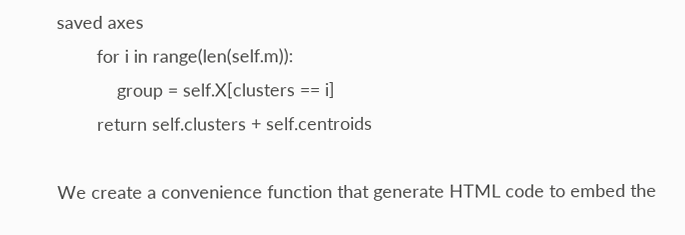saved axes
        for i in range(len(self.m)):
            group = self.X[clusters == i]
        return self.clusters + self.centroids

We create a convenience function that generate HTML code to embed the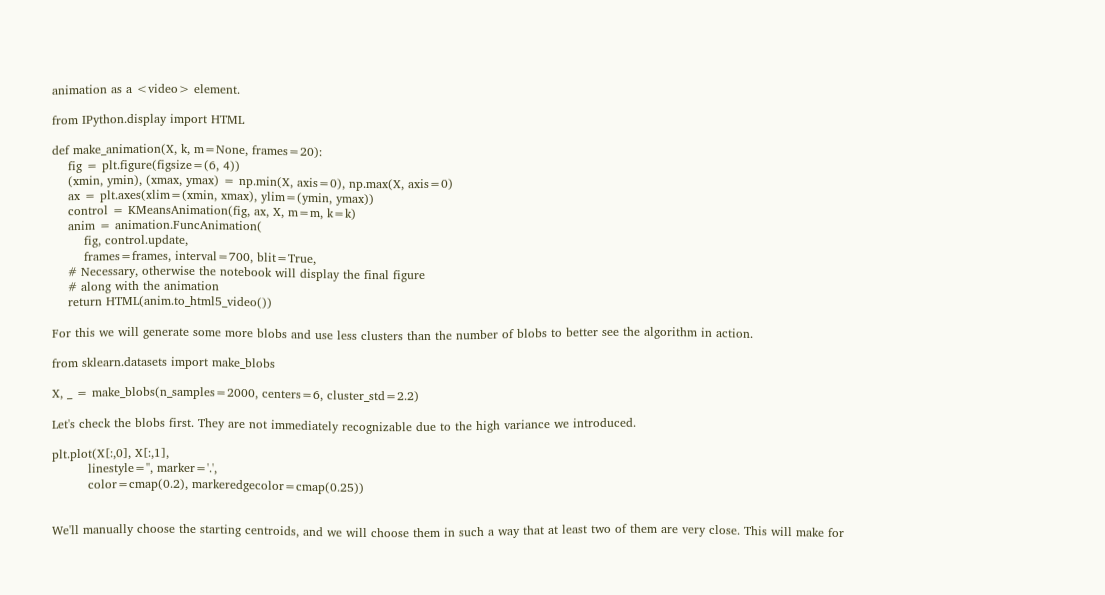animation as a <video> element.

from IPython.display import HTML

def make_animation(X, k, m=None, frames=20):
    fig = plt.figure(figsize=(6, 4))
    (xmin, ymin), (xmax, ymax) = np.min(X, axis=0), np.max(X, axis=0)
    ax = plt.axes(xlim=(xmin, xmax), ylim=(ymin, ymax))
    control = KMeansAnimation(fig, ax, X, m=m, k=k)
    anim = animation.FuncAnimation(
        fig, control.update,
        frames=frames, interval=700, blit=True,
    # Necessary, otherwise the notebook will display the final figure
    # along with the animation
    return HTML(anim.to_html5_video())

For this we will generate some more blobs and use less clusters than the number of blobs to better see the algorithm in action.

from sklearn.datasets import make_blobs

X, _ = make_blobs(n_samples=2000, centers=6, cluster_std=2.2)

Let's check the blobs first. They are not immediately recognizable due to the high variance we introduced.

plt.plot(X[:,0], X[:,1],
         linestyle='', marker='.',
         color=cmap(0.2), markeredgecolor=cmap(0.25))


We'll manually choose the starting centroids, and we will choose them in such a way that at least two of them are very close. This will make for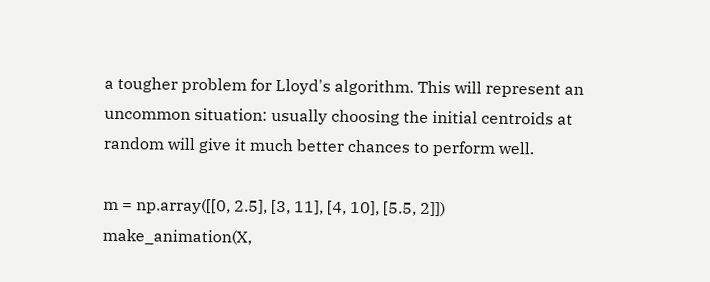a tougher problem for Lloyd's algorithm. This will represent an uncommon situation: usually choosing the initial centroids at random will give it much better chances to perform well.

m = np.array([[0, 2.5], [3, 11], [4, 10], [5.5, 2]])
make_animation(X,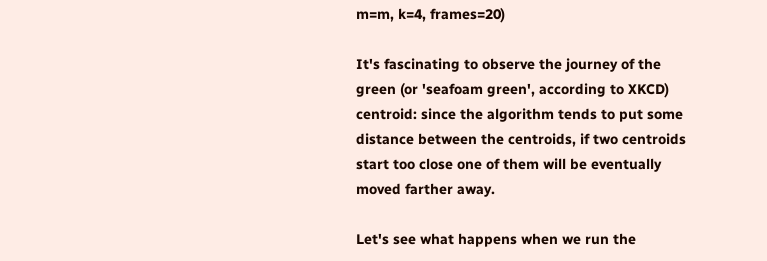m=m, k=4, frames=20)

It's fascinating to observe the journey of the green (or 'seafoam green', according to XKCD) centroid: since the algorithm tends to put some distance between the centroids, if two centroids start too close one of them will be eventually moved farther away.

Let's see what happens when we run the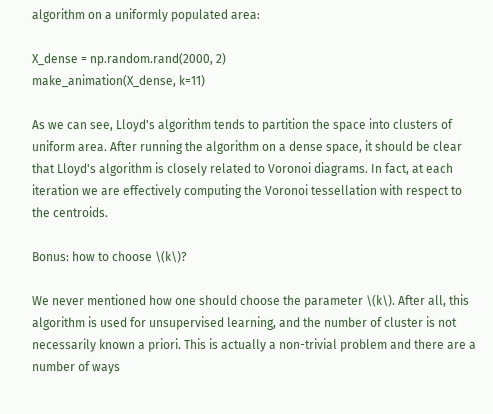algorithm on a uniformly populated area:

X_dense = np.random.rand(2000, 2)
make_animation(X_dense, k=11)

As we can see, Lloyd's algorithm tends to partition the space into clusters of uniform area. After running the algorithm on a dense space, it should be clear that Lloyd's algorithm is closely related to Voronoi diagrams. In fact, at each iteration we are effectively computing the Voronoi tessellation with respect to the centroids.

Bonus: how to choose \(k\)?

We never mentioned how one should choose the parameter \(k\). After all, this algorithm is used for unsupervised learning, and the number of cluster is not necessarily known a priori. This is actually a non-trivial problem and there are a number of ways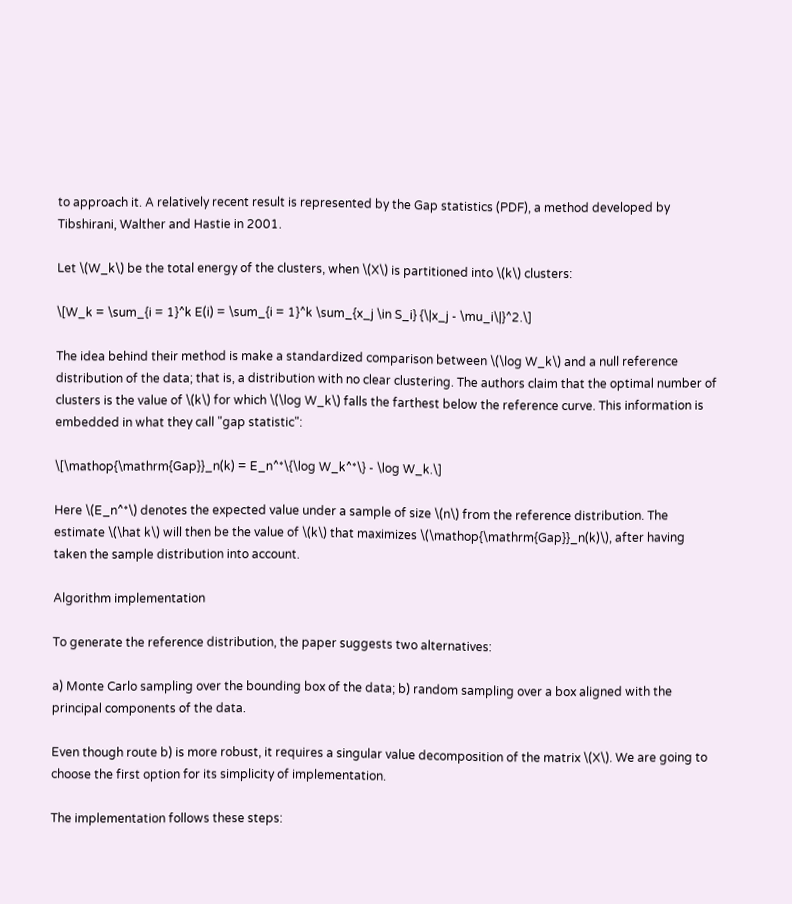to approach it. A relatively recent result is represented by the Gap statistics (PDF), a method developed by Tibshirani, Walther and Hastie in 2001.

Let \(W_k\) be the total energy of the clusters, when \(X\) is partitioned into \(k\) clusters:

\[W_k = \sum_{i = 1}^k E(i) = \sum_{i = 1}^k \sum_{x_j \in S_i} {\|x_j - \mu_i\|}^2.\]

The idea behind their method is make a standardized comparison between \(\log W_k\) and a null reference distribution of the data; that is, a distribution with no clear clustering. The authors claim that the optimal number of clusters is the value of \(k\) for which \(\log W_k\) falls the farthest below the reference curve. This information is embedded in what they call "gap statistic":

\[\mathop{\mathrm{Gap}}_n(k) = E_n^*\{\log W_k^*\} - \log W_k.\]

Here \(E_n^*\) denotes the expected value under a sample of size \(n\) from the reference distribution. The estimate \(\hat k\) will then be the value of \(k\) that maximizes \(\mathop{\mathrm{Gap}}_n(k)\), after having taken the sample distribution into account.

Algorithm implementation

To generate the reference distribution, the paper suggests two alternatives:

a) Monte Carlo sampling over the bounding box of the data; b) random sampling over a box aligned with the principal components of the data.

Even though route b) is more robust, it requires a singular value decomposition of the matrix \(X\). We are going to choose the first option for its simplicity of implementation.

The implementation follows these steps: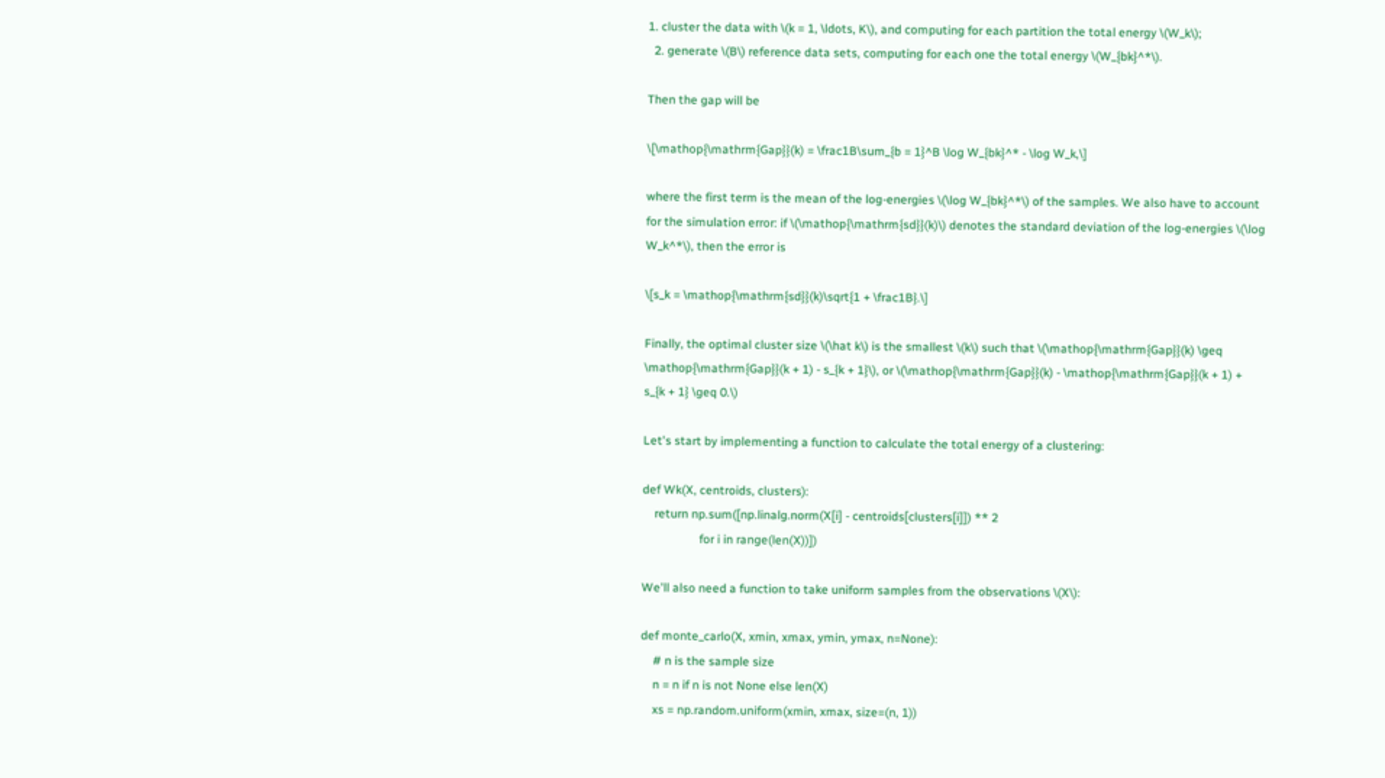1. cluster the data with \(k = 1, \ldots, K\), and computing for each partition the total energy \(W_k\);
  2. generate \(B\) reference data sets, computing for each one the total energy \(W_{bk}^*\).

Then the gap will be

\[\mathop{\mathrm{Gap}}(k) = \frac1B\sum_{b = 1}^B \log W_{bk}^* - \log W_k,\]

where the first term is the mean of the log-energies \(\log W_{bk}^*\) of the samples. We also have to account for the simulation error: if \(\mathop{\mathrm{sd}}(k)\) denotes the standard deviation of the log-energies \(\log W_k^*\), then the error is

\[s_k = \mathop{\mathrm{sd}}(k)\sqrt{1 + \frac1B}.\]

Finally, the optimal cluster size \(\hat k\) is the smallest \(k\) such that \(\mathop{\mathrm{Gap}}(k) \geq \mathop{\mathrm{Gap}}(k + 1) - s_{k + 1}\), or \(\mathop{\mathrm{Gap}}(k) - \mathop{\mathrm{Gap}}(k + 1) + s_{k + 1} \geq 0.\)

Let's start by implementing a function to calculate the total energy of a clustering:

def Wk(X, centroids, clusters):
    return np.sum([np.linalg.norm(X[i] - centroids[clusters[i]]) ** 2
                   for i in range(len(X))])

We'll also need a function to take uniform samples from the observations \(X\):

def monte_carlo(X, xmin, xmax, ymin, ymax, n=None):
    # n is the sample size
    n = n if n is not None else len(X)
    xs = np.random.uniform(xmin, xmax, size=(n, 1))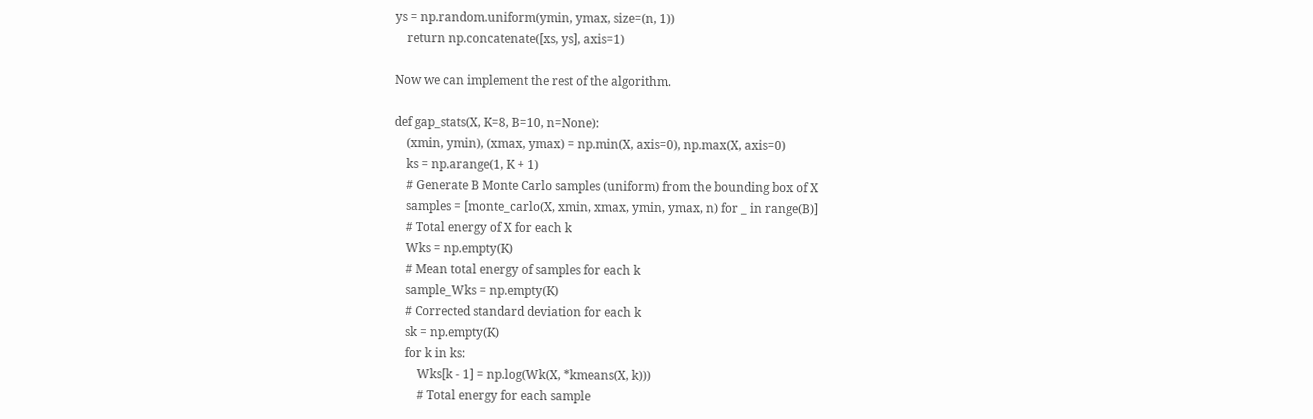ys = np.random.uniform(ymin, ymax, size=(n, 1))
    return np.concatenate([xs, ys], axis=1)

Now we can implement the rest of the algorithm.

def gap_stats(X, K=8, B=10, n=None):
    (xmin, ymin), (xmax, ymax) = np.min(X, axis=0), np.max(X, axis=0)
    ks = np.arange(1, K + 1)
    # Generate B Monte Carlo samples (uniform) from the bounding box of X
    samples = [monte_carlo(X, xmin, xmax, ymin, ymax, n) for _ in range(B)]
    # Total energy of X for each k
    Wks = np.empty(K)
    # Mean total energy of samples for each k
    sample_Wks = np.empty(K)
    # Corrected standard deviation for each k
    sk = np.empty(K)
    for k in ks:
        Wks[k - 1] = np.log(Wk(X, *kmeans(X, k)))
        # Total energy for each sample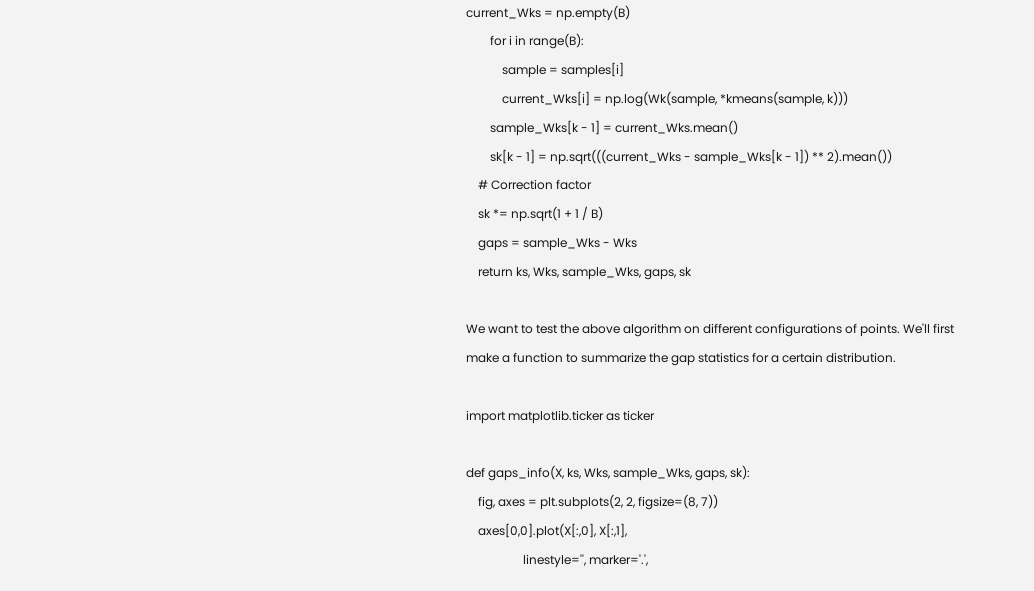current_Wks = np.empty(B)
        for i in range(B):
            sample = samples[i]
            current_Wks[i] = np.log(Wk(sample, *kmeans(sample, k)))
        sample_Wks[k - 1] = current_Wks.mean()
        sk[k - 1] = np.sqrt(((current_Wks - sample_Wks[k - 1]) ** 2).mean())
    # Correction factor
    sk *= np.sqrt(1 + 1 / B)
    gaps = sample_Wks - Wks
    return ks, Wks, sample_Wks, gaps, sk

We want to test the above algorithm on different configurations of points. We'll first make a function to summarize the gap statistics for a certain distribution.

import matplotlib.ticker as ticker

def gaps_info(X, ks, Wks, sample_Wks, gaps, sk):
    fig, axes = plt.subplots(2, 2, figsize=(8, 7))
    axes[0,0].plot(X[:,0], X[:,1],
                   linestyle='', marker='.',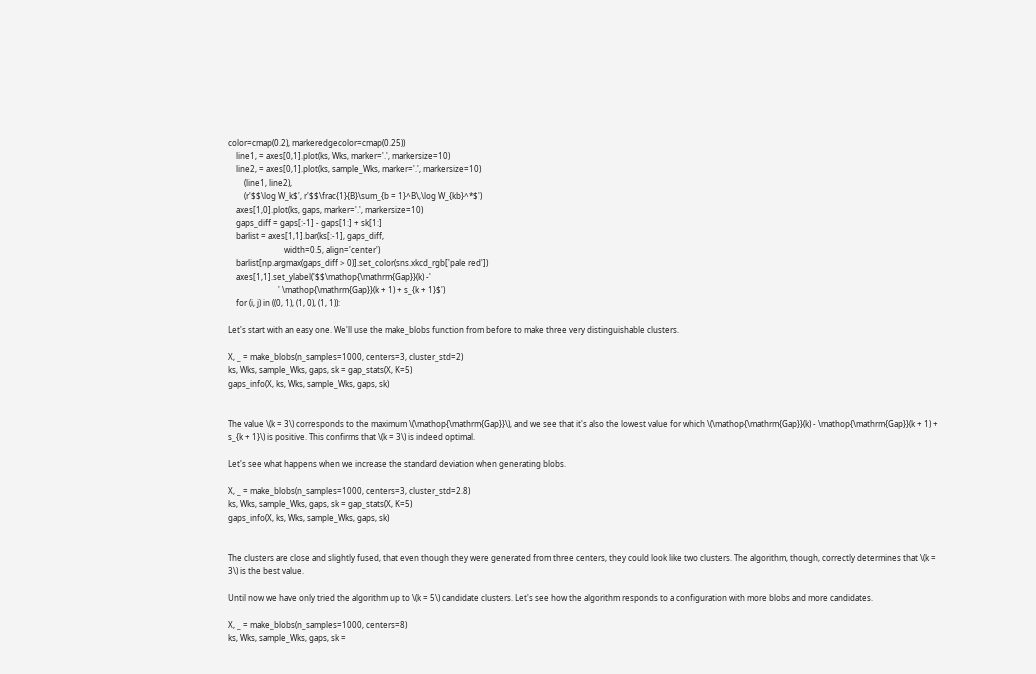color=cmap(0.2), markeredgecolor=cmap(0.25))
    line1, = axes[0,1].plot(ks, Wks, marker='.', markersize=10)
    line2, = axes[0,1].plot(ks, sample_Wks, marker='.', markersize=10)
        (line1, line2),
        (r'$$\log W_k$', r'$$\frac{1}{B}\sum_{b = 1}^B\,\log W_{kb}^*$')
    axes[1,0].plot(ks, gaps, marker='.', markersize=10)
    gaps_diff = gaps[:-1] - gaps[1:] + sk[1:]
    barlist = axes[1,1].bar(ks[:-1], gaps_diff,
                            width=0.5, align='center')
    barlist[np.argmax(gaps_diff > 0)].set_color(sns.xkcd_rgb['pale red'])
    axes[1,1].set_ylabel('$$\mathop{\mathrm{Gap}}(k) -'
                         ' \mathop{\mathrm{Gap}}(k + 1) + s_{k + 1}$')
    for (i, j) in ((0, 1), (1, 0), (1, 1)):

Let's start with an easy one. We'll use the make_blobs function from before to make three very distinguishable clusters.

X, _ = make_blobs(n_samples=1000, centers=3, cluster_std=2)
ks, Wks, sample_Wks, gaps, sk = gap_stats(X, K=5)
gaps_info(X, ks, Wks, sample_Wks, gaps, sk)


The value \(k = 3\) corresponds to the maximum \(\mathop{\mathrm{Gap}}\), and we see that it's also the lowest value for which \(\mathop{\mathrm{Gap}}(k) - \mathop{\mathrm{Gap}}(k + 1) + s_{k + 1}\) is positive. This confirms that \(k = 3\) is indeed optimal.

Let's see what happens when we increase the standard deviation when generating blobs.

X, _ = make_blobs(n_samples=1000, centers=3, cluster_std=2.8)
ks, Wks, sample_Wks, gaps, sk = gap_stats(X, K=5)
gaps_info(X, ks, Wks, sample_Wks, gaps, sk)


The clusters are close and slightly fused, that even though they were generated from three centers, they could look like two clusters. The algorithm, though, correctly determines that \(k = 3\) is the best value.

Until now we have only tried the algorithm up to \(k = 5\) candidate clusters. Let's see how the algorithm responds to a configuration with more blobs and more candidates.

X, _ = make_blobs(n_samples=1000, centers=8)
ks, Wks, sample_Wks, gaps, sk =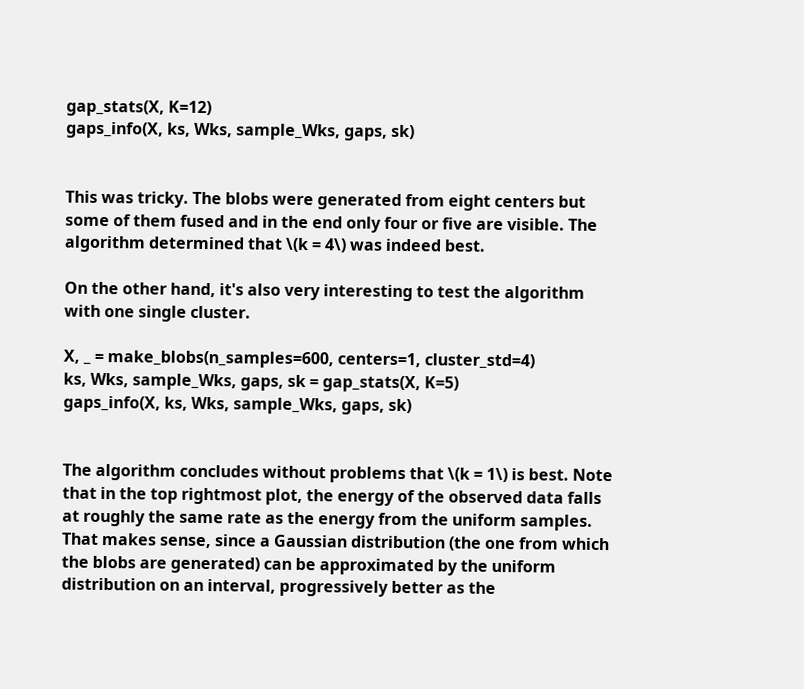gap_stats(X, K=12)
gaps_info(X, ks, Wks, sample_Wks, gaps, sk)


This was tricky. The blobs were generated from eight centers but some of them fused and in the end only four or five are visible. The algorithm determined that \(k = 4\) was indeed best.

On the other hand, it's also very interesting to test the algorithm with one single cluster.

X, _ = make_blobs(n_samples=600, centers=1, cluster_std=4)
ks, Wks, sample_Wks, gaps, sk = gap_stats(X, K=5)
gaps_info(X, ks, Wks, sample_Wks, gaps, sk)


The algorithm concludes without problems that \(k = 1\) is best. Note that in the top rightmost plot, the energy of the observed data falls at roughly the same rate as the energy from the uniform samples. That makes sense, since a Gaussian distribution (the one from which the blobs are generated) can be approximated by the uniform distribution on an interval, progressively better as the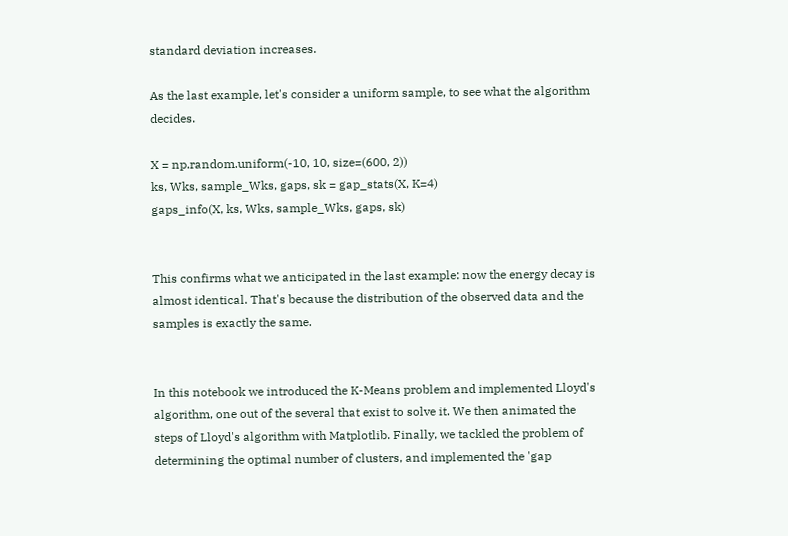standard deviation increases.

As the last example, let's consider a uniform sample, to see what the algorithm decides.

X = np.random.uniform(-10, 10, size=(600, 2))
ks, Wks, sample_Wks, gaps, sk = gap_stats(X, K=4)
gaps_info(X, ks, Wks, sample_Wks, gaps, sk)


This confirms what we anticipated in the last example: now the energy decay is almost identical. That's because the distribution of the observed data and the samples is exactly the same.


In this notebook we introduced the K-Means problem and implemented Lloyd's algorithm, one out of the several that exist to solve it. We then animated the steps of Lloyd's algorithm with Matplotlib. Finally, we tackled the problem of determining the optimal number of clusters, and implemented the 'gap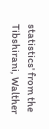statistics' from the Tibshirani, Walther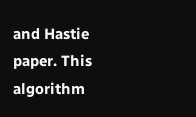and Hastie paper. This algorithm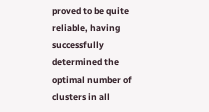proved to be quite reliable, having successfully determined the optimal number of clusters in all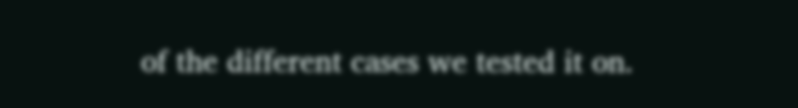of the different cases we tested it on.